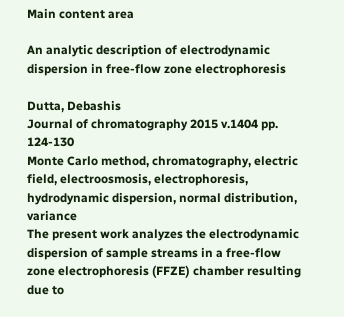Main content area

An analytic description of electrodynamic dispersion in free-flow zone electrophoresis

Dutta, Debashis
Journal of chromatography 2015 v.1404 pp. 124-130
Monte Carlo method, chromatography, electric field, electroosmosis, electrophoresis, hydrodynamic dispersion, normal distribution, variance
The present work analyzes the electrodynamic dispersion of sample streams in a free-flow zone electrophoresis (FFZE) chamber resulting due to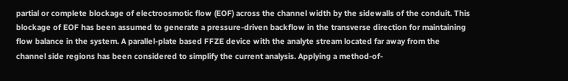partial or complete blockage of electroosmotic flow (EOF) across the channel width by the sidewalls of the conduit. This blockage of EOF has been assumed to generate a pressure-driven backflow in the transverse direction for maintaining flow balance in the system. A parallel-plate based FFZE device with the analyte stream located far away from the channel side regions has been considered to simplify the current analysis. Applying a method-of-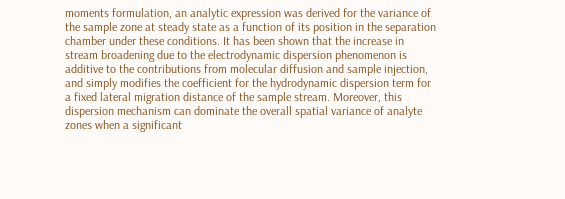moments formulation, an analytic expression was derived for the variance of the sample zone at steady state as a function of its position in the separation chamber under these conditions. It has been shown that the increase in stream broadening due to the electrodynamic dispersion phenomenon is additive to the contributions from molecular diffusion and sample injection, and simply modifies the coefficient for the hydrodynamic dispersion term for a fixed lateral migration distance of the sample stream. Moreover, this dispersion mechanism can dominate the overall spatial variance of analyte zones when a significant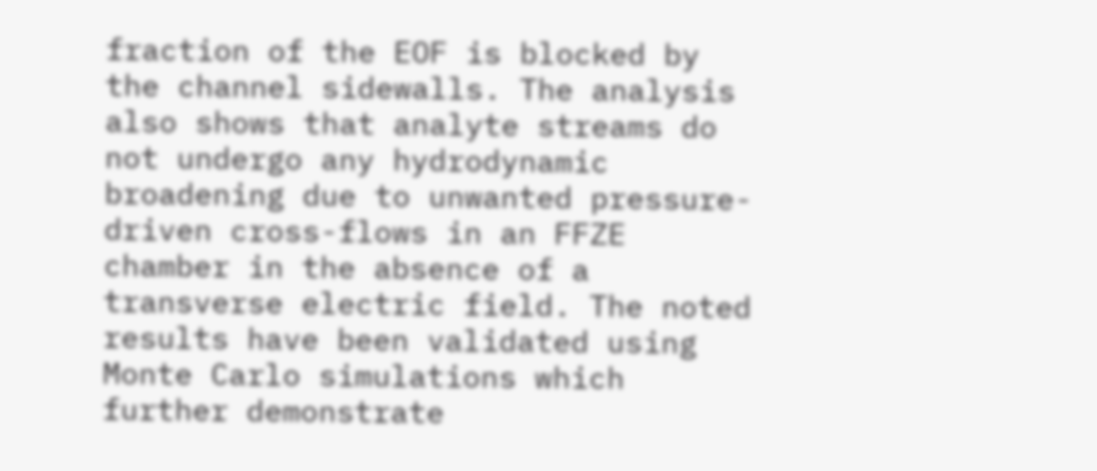fraction of the EOF is blocked by the channel sidewalls. The analysis also shows that analyte streams do not undergo any hydrodynamic broadening due to unwanted pressure-driven cross-flows in an FFZE chamber in the absence of a transverse electric field. The noted results have been validated using Monte Carlo simulations which further demonstrate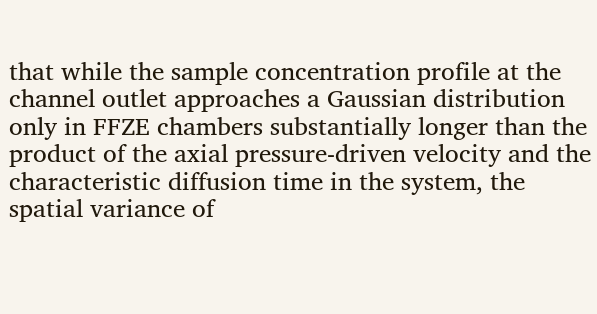that while the sample concentration profile at the channel outlet approaches a Gaussian distribution only in FFZE chambers substantially longer than the product of the axial pressure-driven velocity and the characteristic diffusion time in the system, the spatial variance of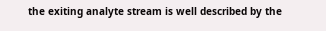the exiting analyte stream is well described by the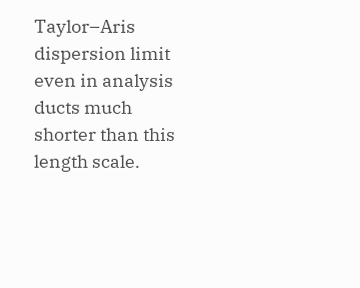Taylor–Aris dispersion limit even in analysis ducts much shorter than this length scale.